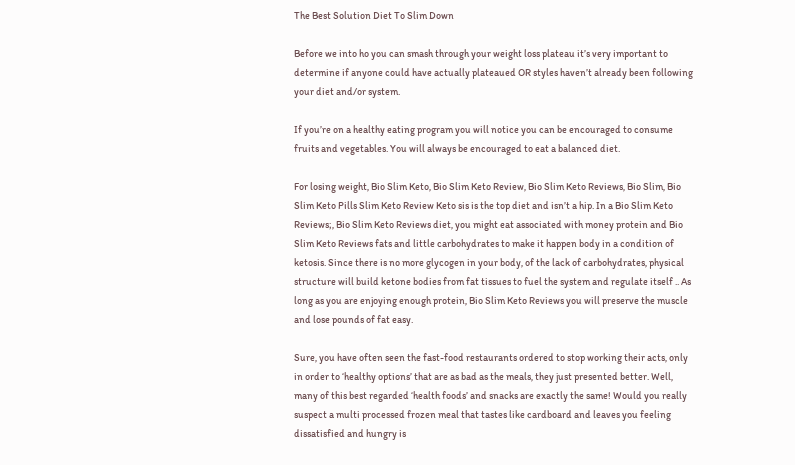The Best Solution Diet To Slim Down

Before we into ho you can smash through your weight loss plateau it’s very important to determine if anyone could have actually plateaued OR styles haven’t already been following your diet and/or system.

If you’re on a healthy eating program you will notice you can be encouraged to consume fruits and vegetables. You will always be encouraged to eat a balanced diet.

For losing weight, Bio Slim Keto, Bio Slim Keto Review, Bio Slim Keto Reviews, Bio Slim, Bio Slim Keto Pills Slim Keto Review Keto sis is the top diet and isn’t a hip. In a Bio Slim Keto Reviews;, Bio Slim Keto Reviews diet, you might eat associated with money protein and Bio Slim Keto Reviews fats and little carbohydrates to make it happen body in a condition of ketosis. Since there is no more glycogen in your body, of the lack of carbohydrates, physical structure will build ketone bodies from fat tissues to fuel the system and regulate itself .. As long as you are enjoying enough protein, Bio Slim Keto Reviews you will preserve the muscle and lose pounds of fat easy.

Sure, you have often seen the fast-food restaurants ordered to stop working their acts, only in order to ‘healthy options’ that are as bad as the meals, they just presented better. Well, many of this best regarded ‘health foods’ and snacks are exactly the same! Would you really suspect a multi processed frozen meal that tastes like cardboard and leaves you feeling dissatisfied and hungry is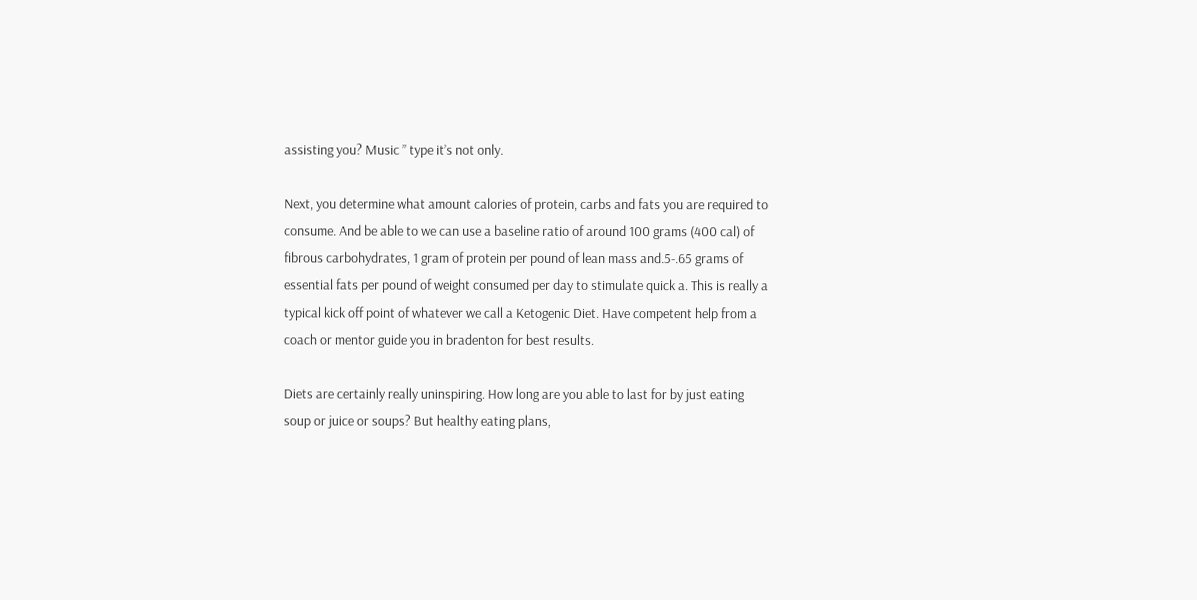assisting you? Music ” type it’s not only.

Next, you determine what amount calories of protein, carbs and fats you are required to consume. And be able to we can use a baseline ratio of around 100 grams (400 cal) of fibrous carbohydrates, 1 gram of protein per pound of lean mass and.5-.65 grams of essential fats per pound of weight consumed per day to stimulate quick a. This is really a typical kick off point of whatever we call a Ketogenic Diet. Have competent help from a coach or mentor guide you in bradenton for best results.

Diets are certainly really uninspiring. How long are you able to last for by just eating soup or juice or soups? But healthy eating plans,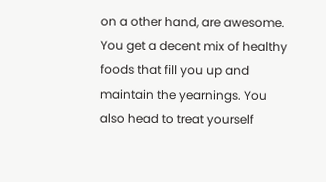on a other hand, are awesome. You get a decent mix of healthy foods that fill you up and maintain the yearnings. You also head to treat yourself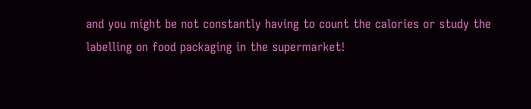and you might be not constantly having to count the calories or study the labelling on food packaging in the supermarket!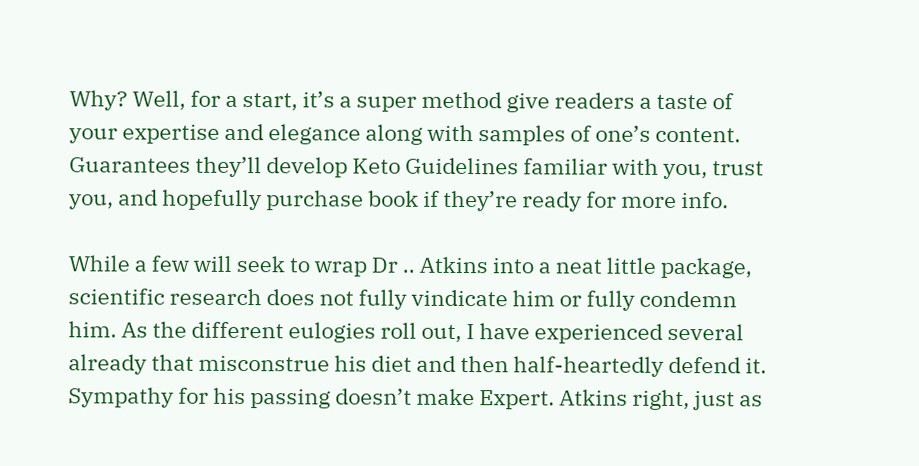Why? Well, for a start, it’s a super method give readers a taste of your expertise and elegance along with samples of one’s content. Guarantees they’ll develop Keto Guidelines familiar with you, trust you, and hopefully purchase book if they’re ready for more info.

While a few will seek to wrap Dr .. Atkins into a neat little package, scientific research does not fully vindicate him or fully condemn him. As the different eulogies roll out, I have experienced several already that misconstrue his diet and then half-heartedly defend it. Sympathy for his passing doesn’t make Expert. Atkins right, just as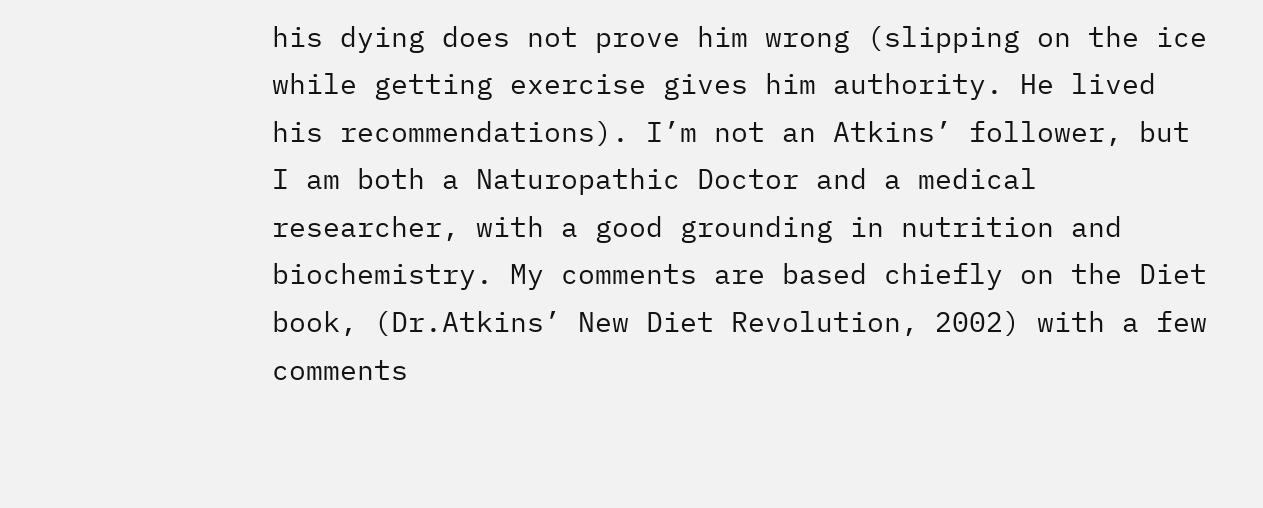his dying does not prove him wrong (slipping on the ice while getting exercise gives him authority. He lived his recommendations). I’m not an Atkins’ follower, but I am both a Naturopathic Doctor and a medical researcher, with a good grounding in nutrition and biochemistry. My comments are based chiefly on the Diet book, (Dr.Atkins’ New Diet Revolution, 2002) with a few comments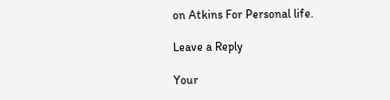on Atkins For Personal life.

Leave a Reply

Your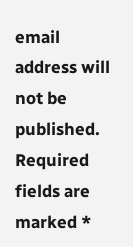email address will not be published. Required fields are marked *